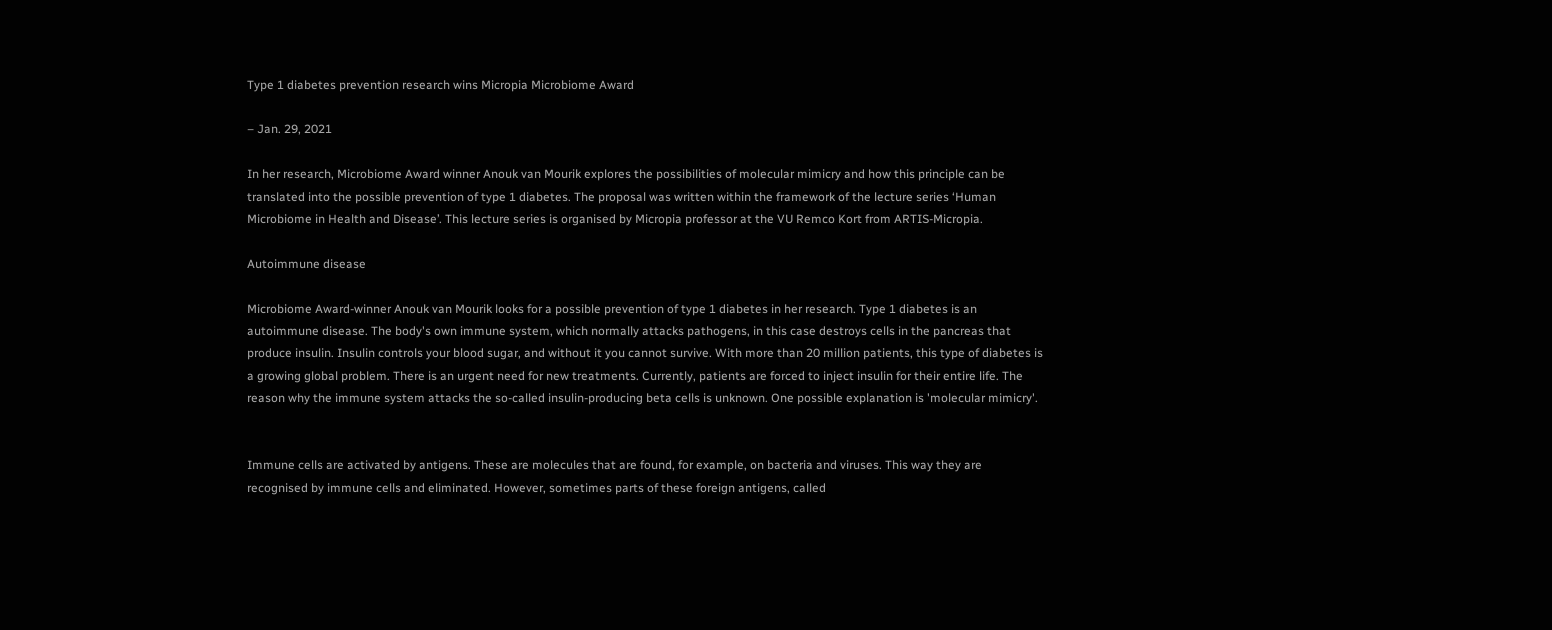Type 1 diabetes prevention research wins Micropia Microbiome Award

– Jan. 29, 2021

In her research, Microbiome Award winner Anouk van Mourik explores the possibilities of molecular mimicry and how this principle can be translated into the possible prevention of type 1 diabetes. The proposal was written within the framework of the lecture series ‘Human Microbiome in Health and Disease’. This lecture series is organised by Micropia professor at the VU Remco Kort from ARTIS-Micropia.

Autoimmune disease

Microbiome Award-winner Anouk van Mourik looks for a possible prevention of type 1 diabetes in her research. Type 1 diabetes is an autoimmune disease. The body's own immune system, which normally attacks pathogens, in this case destroys cells in the pancreas that produce insulin. Insulin controls your blood sugar, and without it you cannot survive. With more than 20 million patients, this type of diabetes is a growing global problem. There is an urgent need for new treatments. Currently, patients are forced to inject insulin for their entire life. The reason why the immune system attacks the so-called insulin-producing beta cells is unknown. One possible explanation is 'molecular mimicry'.


Immune cells are activated by antigens. These are molecules that are found, for example, on bacteria and viruses. This way they are recognised by immune cells and eliminated. However, sometimes parts of these foreign antigens, called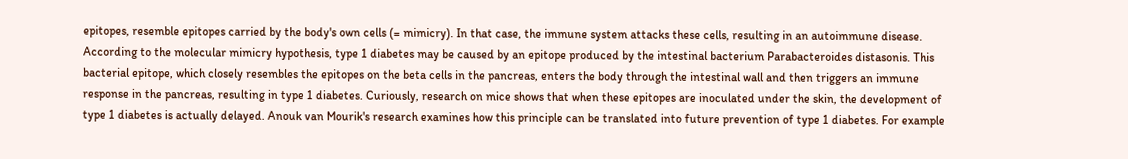epitopes, resemble epitopes carried by the body's own cells (= mimicry). In that case, the immune system attacks these cells, resulting in an autoimmune disease. According to the molecular mimicry hypothesis, type 1 diabetes may be caused by an epitope produced by the intestinal bacterium Parabacteroides distasonis. This bacterial epitope, which closely resembles the epitopes on the beta cells in the pancreas, enters the body through the intestinal wall and then triggers an immune response in the pancreas, resulting in type 1 diabetes. Curiously, research on mice shows that when these epitopes are inoculated under the skin, the development of type 1 diabetes is actually delayed. Anouk van Mourik's research examines how this principle can be translated into future prevention of type 1 diabetes. For example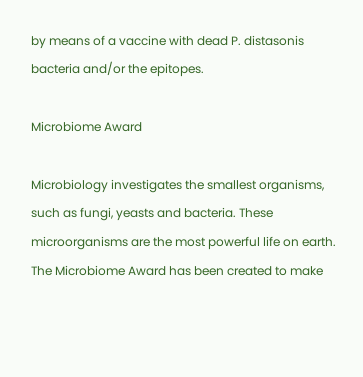by means of a vaccine with dead P. distasonis bacteria and/or the epitopes.

Microbiome Award

Microbiology investigates the smallest organisms, such as fungi, yeasts and bacteria. These microorganisms are the most powerful life on earth. The Microbiome Award has been created to make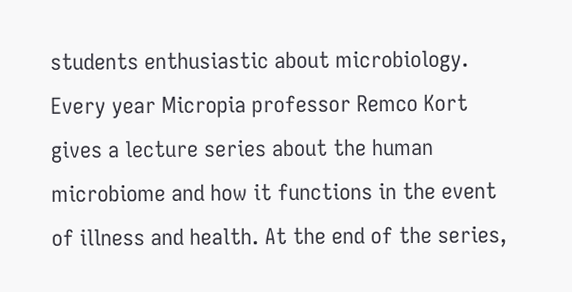students enthusiastic about microbiology. Every year Micropia professor Remco Kort gives a lecture series about the human microbiome and how it functions in the event of illness and health. At the end of the series,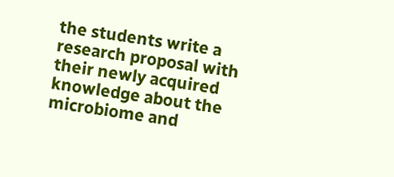the students write a research proposal with their newly acquired knowledge about the microbiome and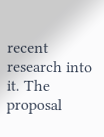recent research into it. The proposal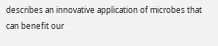describes an innovative application of microbes that can benefit our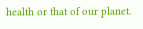health or that of our planet.